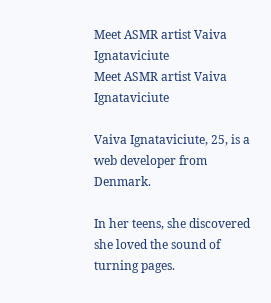Meet ASMR artist Vaiva Ignataviciute
Meet ASMR artist Vaiva Ignataviciute

Vaiva Ignataviciute, 25, is a web developer from Denmark.

In her teens, she discovered she loved the sound of turning pages.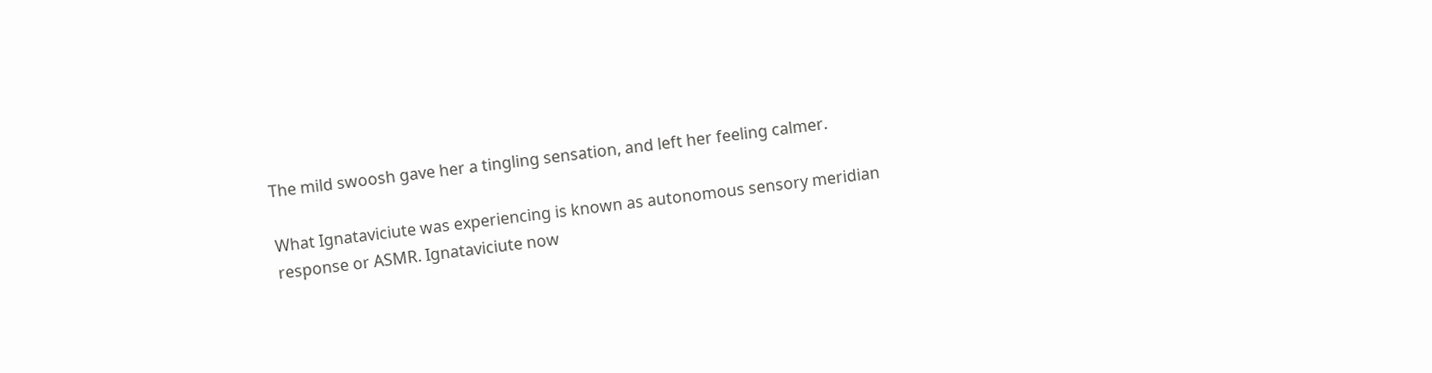The mild swoosh gave her a tingling sensation, and left her feeling calmer.

What Ignataviciute was experiencing is known as autonomous sensory meridian response or ASMR. Ignataviciute now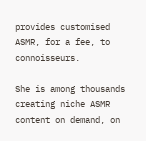provides customised ASMR, for a fee, to connoisseurs.

She is among thousands creating niche ASMR content on demand, on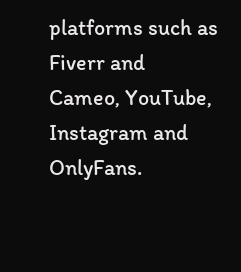platforms such as Fiverr and Cameo, YouTube, Instagram and OnlyFans.